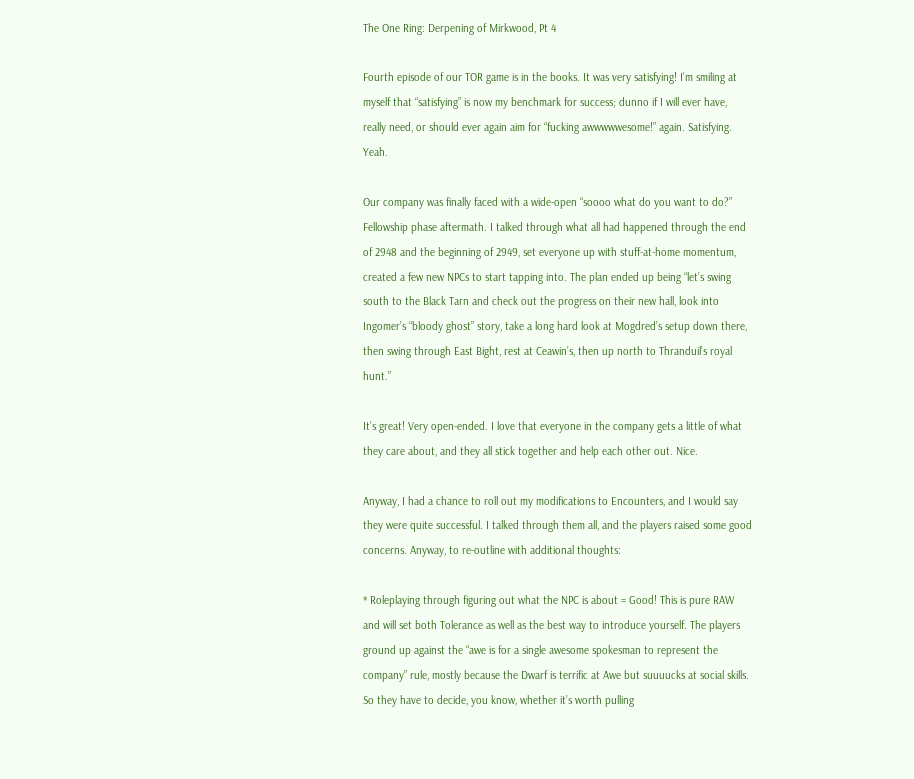The One Ring: Derpening of Mirkwood, Pt 4

Fourth episode of our TOR game is in the books. It was very satisfying! I’m smiling at myself that “satisfying” is now my benchmark for success; dunno if I will ever have, really need, or should ever again aim for “fucking awwwwwesome!” again. Satisfying. Yeah.

Our company was finally faced with a wide-open “soooo what do you want to do?” Fellowship phase aftermath. I talked through what all had happened through the end of 2948 and the beginning of 2949, set everyone up with stuff-at-home momentum, created a few new NPCs to start tapping into. The plan ended up being “let’s swing south to the Black Tarn and check out the progress on their new hall, look into Ingomer’s “bloody ghost” story, take a long hard look at Mogdred’s setup down there, then swing through East Bight, rest at Ceawin’s, then up north to Thranduil’s royal hunt.”

It’s great! Very open-ended. I love that everyone in the company gets a little of what they care about, and they all stick together and help each other out. Nice.

Anyway, I had a chance to roll out my modifications to Encounters, and I would say they were quite successful. I talked through them all, and the players raised some good concerns. Anyway, to re-outline with additional thoughts:

* Roleplaying through figuring out what the NPC is about = Good! This is pure RAW and will set both Tolerance as well as the best way to introduce yourself. The players ground up against the “awe is for a single awesome spokesman to represent the company” rule, mostly because the Dwarf is terrific at Awe but suuuucks at social skills. So they have to decide, you know, whether it’s worth pulling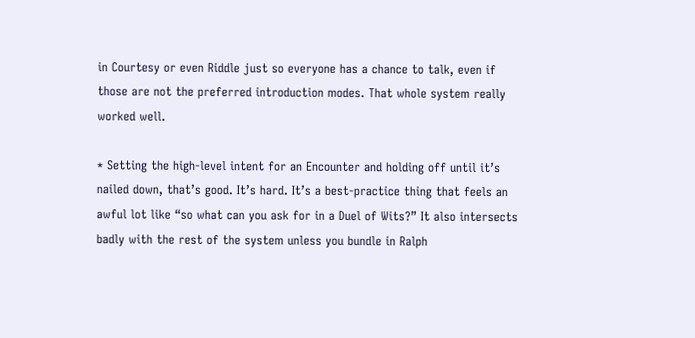in Courtesy or even Riddle just so everyone has a chance to talk, even if those are not the preferred introduction modes. That whole system really worked well.

* Setting the high-level intent for an Encounter and holding off until it’s nailed down, that’s good. It’s hard. It’s a best-practice thing that feels an awful lot like “so what can you ask for in a Duel of Wits?” It also intersects badly with the rest of the system unless you bundle in Ralph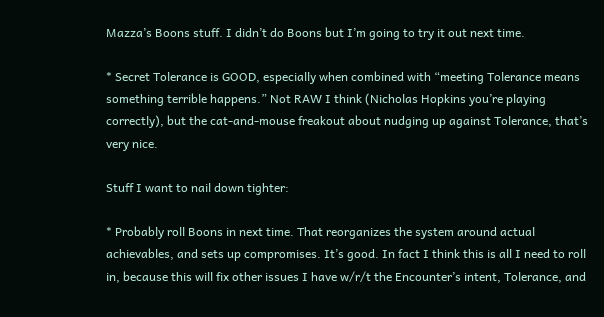Mazza’s Boons stuff. I didn’t do Boons but I’m going to try it out next time.

* Secret Tolerance is GOOD, especially when combined with “meeting Tolerance means something terrible happens.” Not RAW I think (Nicholas Hopkins you’re playing correctly), but the cat-and-mouse freakout about nudging up against Tolerance, that’s very nice.

Stuff I want to nail down tighter:

* Probably roll Boons in next time. That reorganizes the system around actual achievables, and sets up compromises. It’s good. In fact I think this is all I need to roll in, because this will fix other issues I have w/r/t the Encounter’s intent, Tolerance, and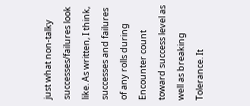just what non-talky successes/failures look like. As written, I think, successes and failures of any rolls during Encounter count toward success level as well as breaking Tolerance. It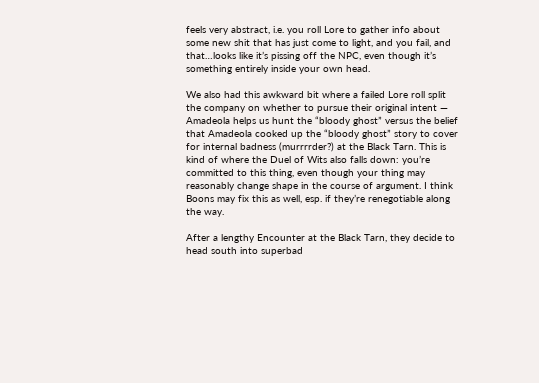feels very abstract, i.e. you roll Lore to gather info about some new shit that has just come to light, and you fail, and that…looks like it’s pissing off the NPC, even though it’s something entirely inside your own head.

We also had this awkward bit where a failed Lore roll split the company on whether to pursue their original intent — Amadeola helps us hunt the “bloody ghost” versus the belief that Amadeola cooked up the “bloody ghost” story to cover for internal badness (murrrrder?) at the Black Tarn. This is kind of where the Duel of Wits also falls down: you’re committed to this thing, even though your thing may reasonably change shape in the course of argument. I think Boons may fix this as well, esp. if they’re renegotiable along the way.

After a lengthy Encounter at the Black Tarn, they decide to head south into superbad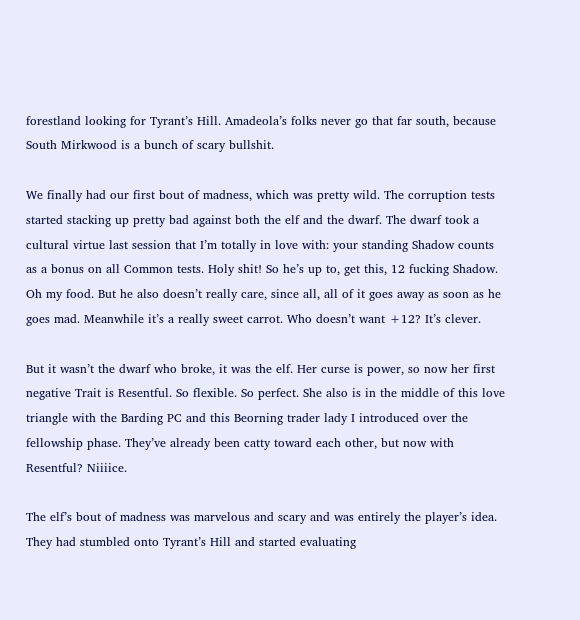forestland looking for Tyrant’s Hill. Amadeola’s folks never go that far south, because South Mirkwood is a bunch of scary bullshit.

We finally had our first bout of madness, which was pretty wild. The corruption tests started stacking up pretty bad against both the elf and the dwarf. The dwarf took a cultural virtue last session that I’m totally in love with: your standing Shadow counts as a bonus on all Common tests. Holy shit! So he’s up to, get this, 12 fucking Shadow. Oh my food. But he also doesn’t really care, since all, all of it goes away as soon as he goes mad. Meanwhile it’s a really sweet carrot. Who doesn’t want +12? It’s clever.

But it wasn’t the dwarf who broke, it was the elf. Her curse is power, so now her first negative Trait is Resentful. So flexible. So perfect. She also is in the middle of this love triangle with the Barding PC and this Beorning trader lady I introduced over the fellowship phase. They’ve already been catty toward each other, but now with Resentful? Niiiice.

The elf’s bout of madness was marvelous and scary and was entirely the player’s idea. They had stumbled onto Tyrant’s Hill and started evaluating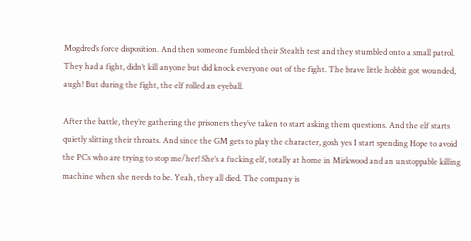Mogdred’s force disposition. And then someone fumbled their Stealth test and they stumbled onto a small patrol. They had a fight, didn’t kill anyone but did knock everyone out of the fight. The brave little hobbit got wounded, augh! But during the fight, the elf rolled an eyeball.

After the battle, they’re gathering the prisoners they’ve taken to start asking them questions. And the elf starts quietly slitting their throats. And since the GM gets to play the character, gosh yes I start spending Hope to avoid the PCs who are trying to stop me/her! She’s a fucking elf, totally at home in Mirkwood and an unstoppable killing machine when she needs to be. Yeah, they all died. The company is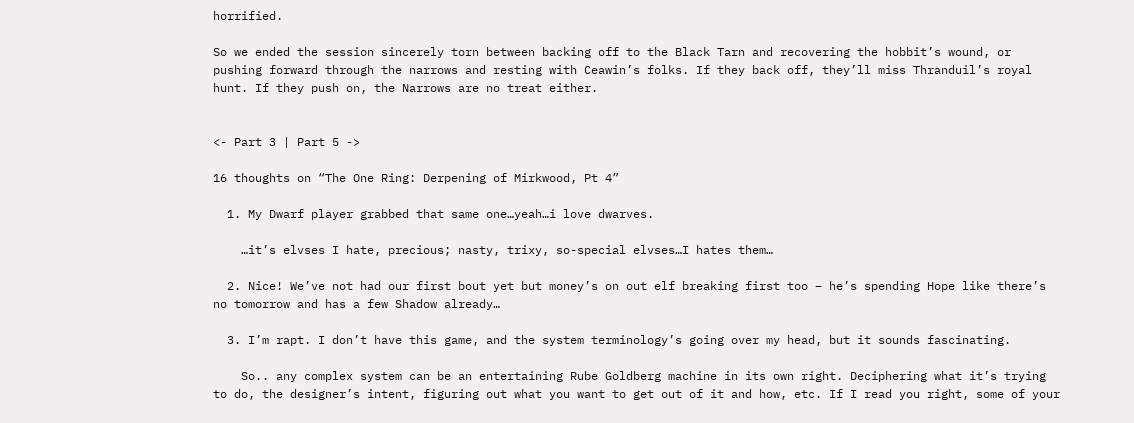horrified.

So we ended the session sincerely torn between backing off to the Black Tarn and recovering the hobbit’s wound, or pushing forward through the narrows and resting with Ceawin’s folks. If they back off, they’ll miss Thranduil’s royal hunt. If they push on, the Narrows are no treat either.


<- Part 3 | Part 5 ->

16 thoughts on “The One Ring: Derpening of Mirkwood, Pt 4”

  1. My Dwarf player grabbed that same one…yeah…i love dwarves.

    …it’s elvses I hate, precious; nasty, trixy, so-special elvses…I hates them…

  2. Nice! We’ve not had our first bout yet but money’s on out elf breaking first too – he’s spending Hope like there’s no tomorrow and has a few Shadow already…

  3. I’m rapt. I don’t have this game, and the system terminology’s going over my head, but it sounds fascinating.

    So.. any complex system can be an entertaining Rube Goldberg machine in its own right. Deciphering what it’s trying to do, the designer’s intent, figuring out what you want to get out of it and how, etc. If I read you right, some of your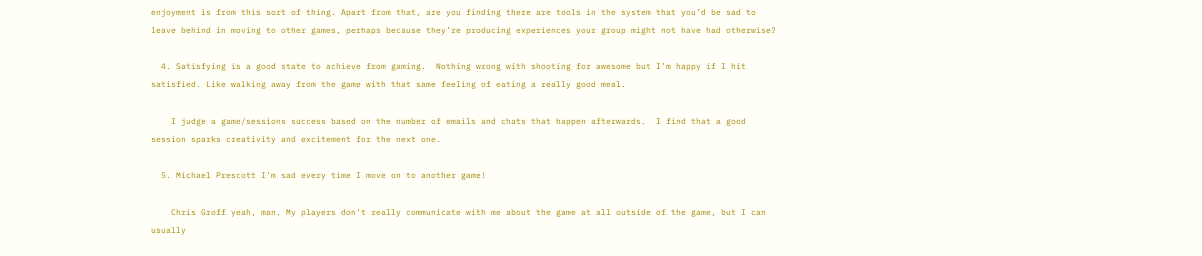enjoyment is from this sort of thing. Apart from that, are you finding there are tools in the system that you’d be sad to leave behind in moving to other games, perhaps because they’re producing experiences your group might not have had otherwise?

  4. Satisfying is a good state to achieve from gaming.  Nothing wrong with shooting for awesome but I’m happy if I hit satisfied. Like walking away from the game with that same feeling of eating a really good meal.

    I judge a game/sessions success based on the number of emails and chats that happen afterwards.  I find that a good session sparks creativity and excitement for the next one.

  5. Michael Prescott I’m sad every time I move on to another game!

    Chris Groff yeah, man. My players don’t really communicate with me about the game at all outside of the game, but I can usually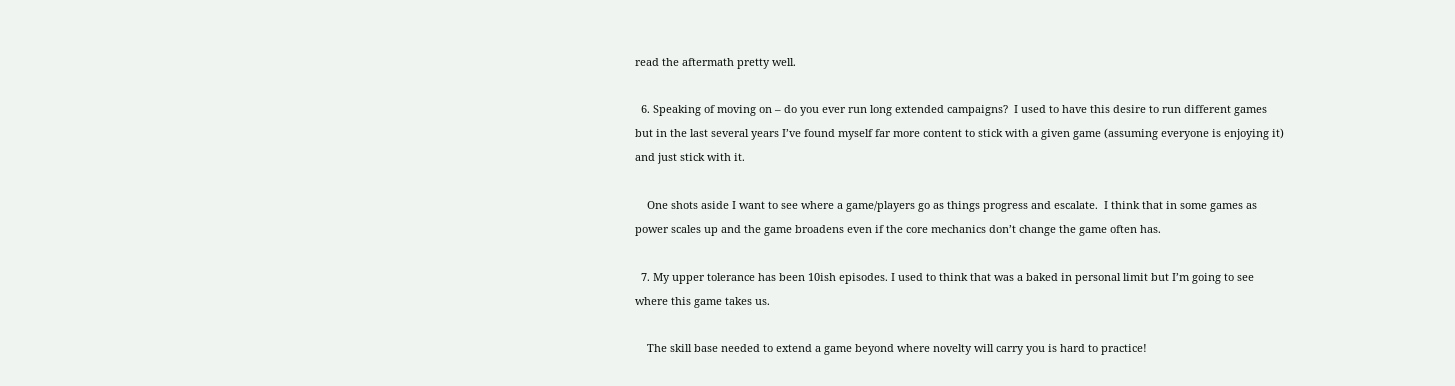read the aftermath pretty well.

  6. Speaking of moving on – do you ever run long extended campaigns?  I used to have this desire to run different games but in the last several years I’ve found myself far more content to stick with a given game (assuming everyone is enjoying it) and just stick with it.

    One shots aside I want to see where a game/players go as things progress and escalate.  I think that in some games as power scales up and the game broadens even if the core mechanics don’t change the game often has.

  7. My upper tolerance has been 10ish episodes. I used to think that was a baked in personal limit but I’m going to see where this game takes us.

    The skill base needed to extend a game beyond where novelty will carry you is hard to practice!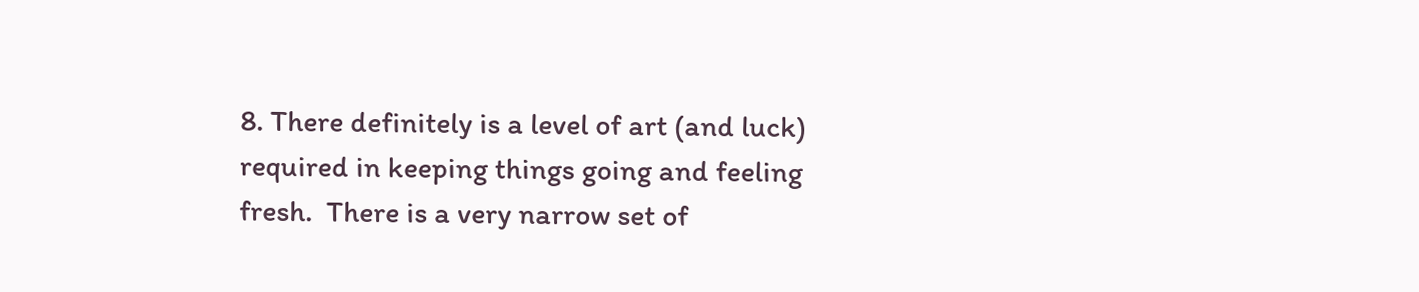8. There definitely is a level of art (and luck) required in keeping things going and feeling fresh.  There is a very narrow set of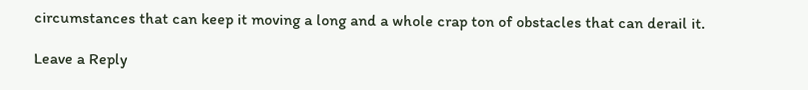circumstances that can keep it moving a long and a whole crap ton of obstacles that can derail it.

Leave a Reply